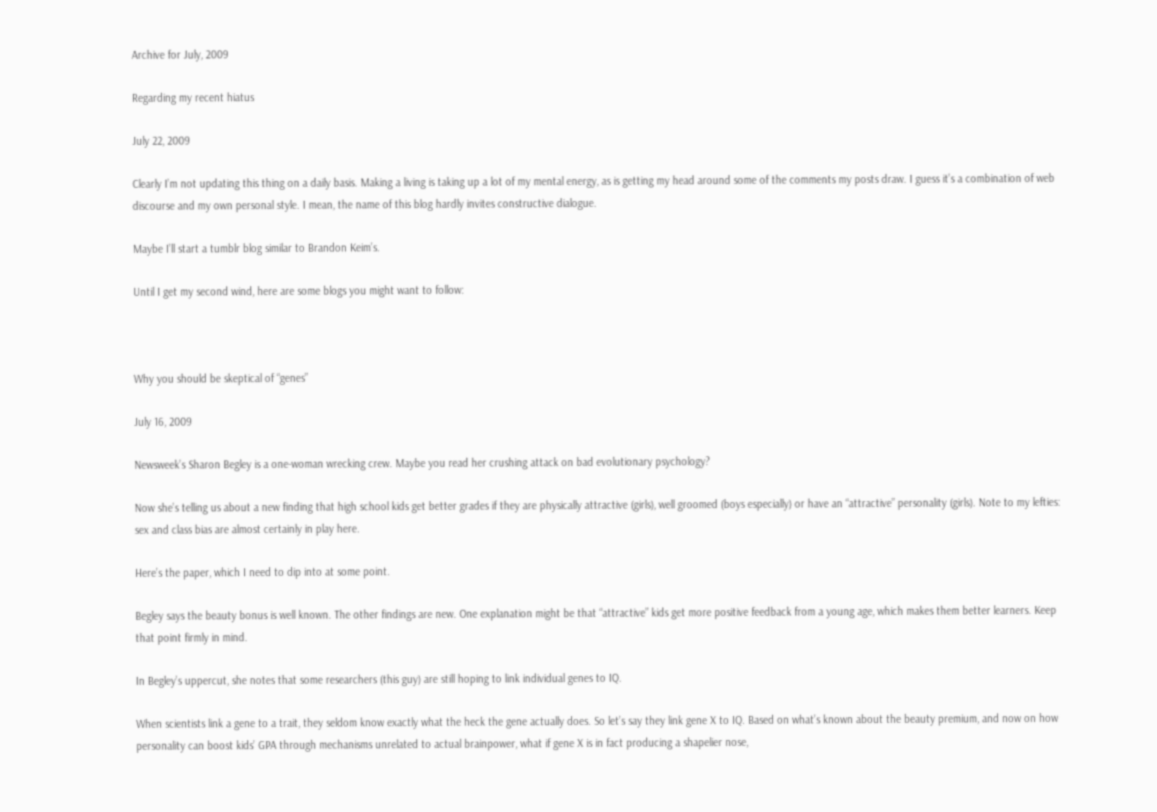Archive for July, 2009

Regarding my recent hiatus

July 22, 2009

Clearly I’m not updating this thing on a daily basis. Making a living is taking up a lot of my mental energy, as is getting my head around some of the comments my posts draw. I guess it’s a combination of web discourse and my own personal style. I mean, the name of this blog hardly invites constructive dialogue.

Maybe I’ll start a tumblr blog similar to Brandon Keim’s.

Until I get my second wind, here are some blogs you might want to follow:



Why you should be skeptical of “genes”

July 16, 2009

Newsweek’s Sharon Begley is a one-woman wrecking crew. Maybe you read her crushing attack on bad evolutionary psychology?

Now she’s telling us about a new finding that high school kids get better grades if they are physically attractive (girls), well groomed (boys especially) or have an “attractive” personality (girls). Note to my lefties: sex and class bias are almost certainly in play here.

Here’s the paper, which I need to dip into at some point.

Begley says the beauty bonus is well known. The other findings are new. One explanation might be that “attractive” kids get more positive feedback from a young age, which makes them better learners. Keep that point firmly in mind.

In Begley’s uppercut, she notes that some researchers (this guy) are still hoping to link individual genes to IQ.

When scientists link a gene to a trait, they seldom know exactly what the heck the gene actually does. So let’s say they link gene X to IQ. Based on what’s known about the beauty premium, and now on how personality can boost kids’ GPA through mechanisms unrelated to actual brainpower, what if gene X is in fact producing a shapelier nose,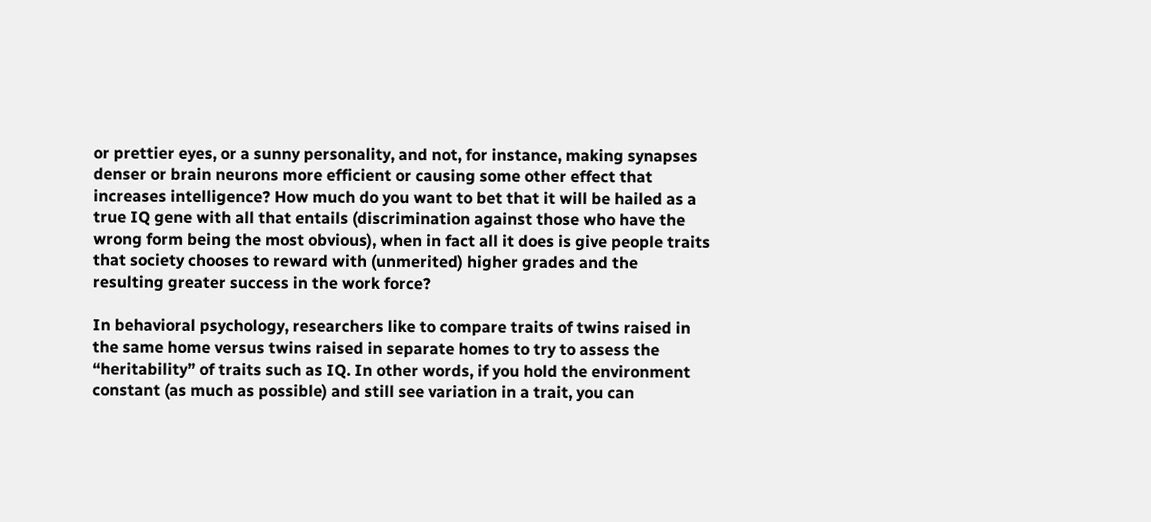or prettier eyes, or a sunny personality, and not, for instance, making synapses denser or brain neurons more efficient or causing some other effect that increases intelligence? How much do you want to bet that it will be hailed as a true IQ gene with all that entails (discrimination against those who have the wrong form being the most obvious), when in fact all it does is give people traits that society chooses to reward with (unmerited) higher grades and the resulting greater success in the work force?

In behavioral psychology, researchers like to compare traits of twins raised in the same home versus twins raised in separate homes to try to assess the “heritability” of traits such as IQ. In other words, if you hold the environment constant (as much as possible) and still see variation in a trait, you can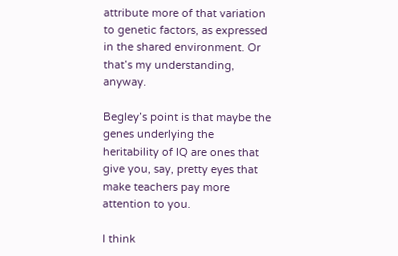attribute more of that variation to genetic factors, as expressed in the shared environment. Or that’s my understanding, anyway.

Begley’s point is that maybe the genes underlying the heritability of IQ are ones that give you, say, pretty eyes that make teachers pay more attention to you.

I think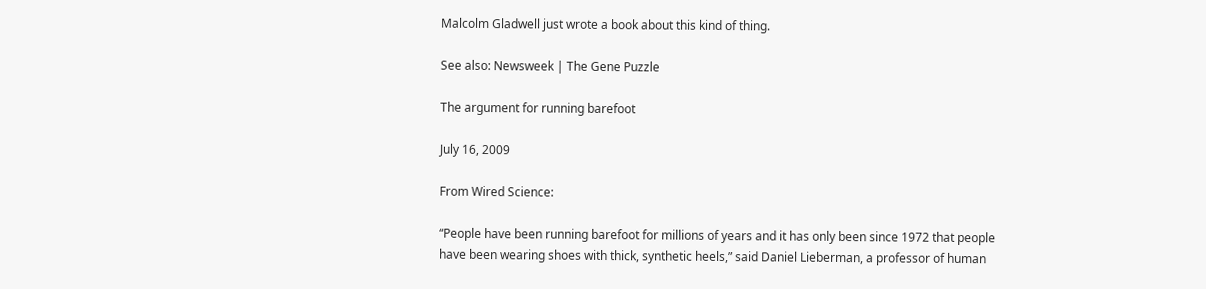Malcolm Gladwell just wrote a book about this kind of thing.

See also: Newsweek | The Gene Puzzle

The argument for running barefoot

July 16, 2009

From Wired Science:

“People have been running barefoot for millions of years and it has only been since 1972 that people have been wearing shoes with thick, synthetic heels,” said Daniel Lieberman, a professor of human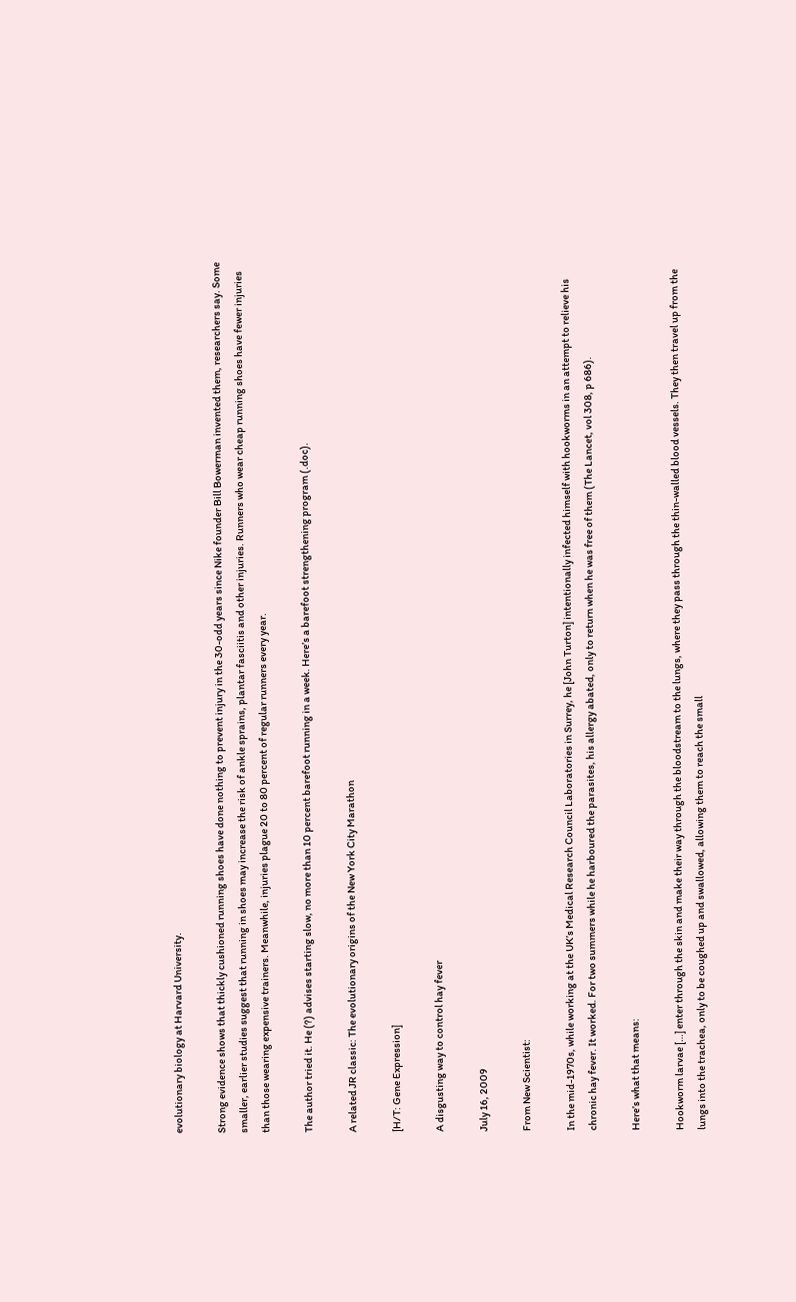evolutionary biology at Harvard University.

Strong evidence shows that thickly cushioned running shoes have done nothing to prevent injury in the 30-odd years since Nike founder Bill Bowerman invented them, researchers say. Some smaller, earlier studies suggest that running in shoes may increase the risk of ankle sprains, plantar fasciitis and other injuries. Runners who wear cheap running shoes have fewer injuries than those wearing expensive trainers. Meanwhile, injuries plague 20 to 80 percent of regular runners every year.

The author tried it. He (?) advises starting slow, no more than 10 percent barefoot running in a week. Here’s a barefoot strengthening program (.doc).

A related JR classic: The evolutionary origins of the New York City Marathon

[H/T: Gene Expression]

A disgusting way to control hay fever

July 16, 2009

From New Scientist:

In the mid-1970s, while working at the UK’s Medical Research Council Laboratories in Surrey, he [John Turton] intentionally infected himself with hookworms in an attempt to relieve his chronic hay fever. It worked. For two summers while he harboured the parasites, his allergy abated, only to return when he was free of them (The Lancet, vol 308, p 686).

Here’s what that means:

Hookworm larvae […] enter through the skin and make their way through the bloodstream to the lungs, where they pass through the thin-walled blood vessels. They then travel up from the lungs into the trachea, only to be coughed up and swallowed, allowing them to reach the small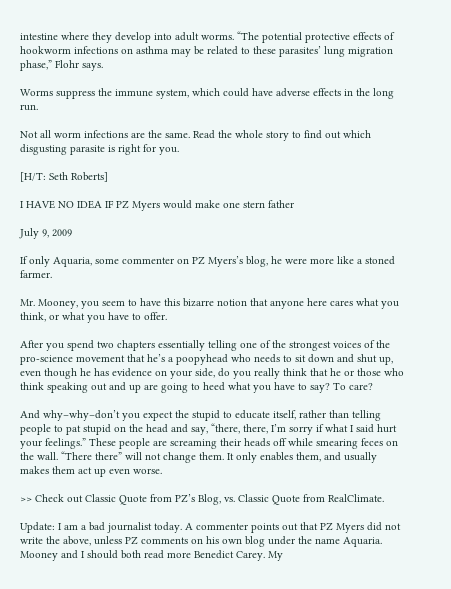intestine where they develop into adult worms. “The potential protective effects of hookworm infections on asthma may be related to these parasites’ lung migration phase,” Flohr says.

Worms suppress the immune system, which could have adverse effects in the long run.

Not all worm infections are the same. Read the whole story to find out which disgusting parasite is right for you.

[H/T: Seth Roberts]

I HAVE NO IDEA IF PZ Myers would make one stern father

July 9, 2009

If only Aquaria, some commenter on PZ Myers’s blog, he were more like a stoned farmer.

Mr. Mooney, you seem to have this bizarre notion that anyone here cares what you think, or what you have to offer.

After you spend two chapters essentially telling one of the strongest voices of the pro-science movement that he’s a poopyhead who needs to sit down and shut up, even though he has evidence on your side, do you really think that he or those who think speaking out and up are going to heed what you have to say? To care?

And why–why–don’t you expect the stupid to educate itself, rather than telling people to pat stupid on the head and say, “there, there, I’m sorry if what I said hurt your feelings.” These people are screaming their heads off while smearing feces on the wall. “There there” will not change them. It only enables them, and usually makes them act up even worse.

>> Check out Classic Quote from PZ’s Blog, vs. Classic Quote from RealClimate.

Update: I am a bad journalist today. A commenter points out that PZ Myers did not write the above, unless PZ comments on his own blog under the name Aquaria. Mooney and I should both read more Benedict Carey. My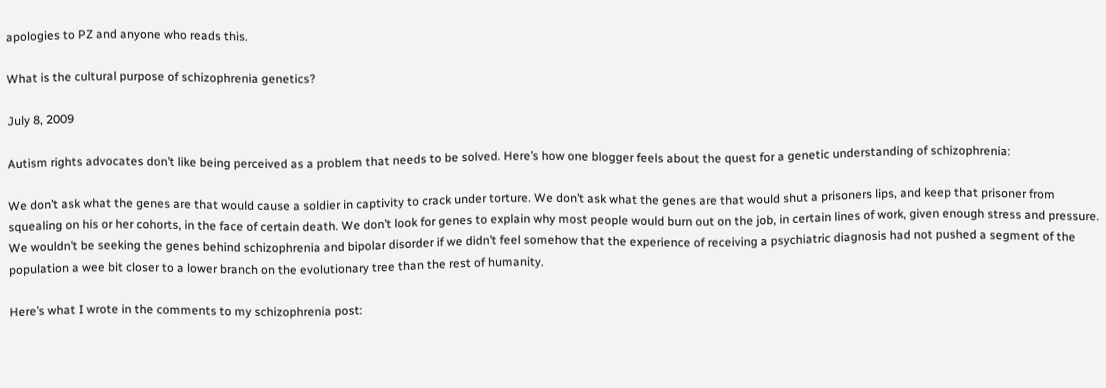apologies to PZ and anyone who reads this.

What is the cultural purpose of schizophrenia genetics?

July 8, 2009

Autism rights advocates don’t like being perceived as a problem that needs to be solved. Here’s how one blogger feels about the quest for a genetic understanding of schizophrenia:

We don’t ask what the genes are that would cause a soldier in captivity to crack under torture. We don’t ask what the genes are that would shut a prisoners lips, and keep that prisoner from squealing on his or her cohorts, in the face of certain death. We don’t look for genes to explain why most people would burn out on the job, in certain lines of work, given enough stress and pressure. We wouldn’t be seeking the genes behind schizophrenia and bipolar disorder if we didn’t feel somehow that the experience of receiving a psychiatric diagnosis had not pushed a segment of the population a wee bit closer to a lower branch on the evolutionary tree than the rest of humanity.

Here’s what I wrote in the comments to my schizophrenia post: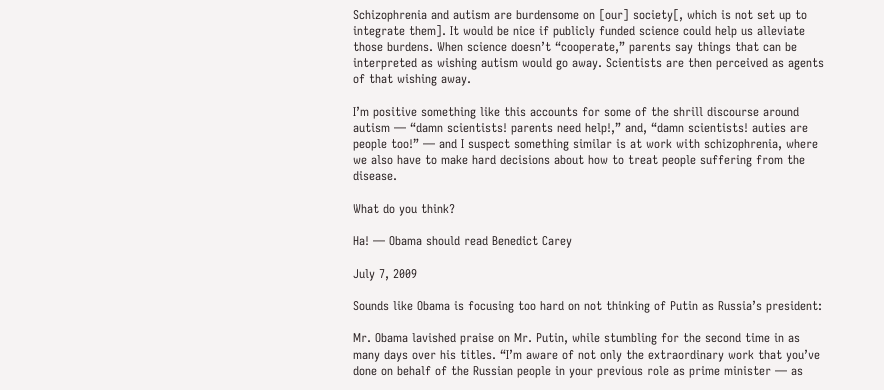Schizophrenia and autism are burdensome on [our] society[, which is not set up to integrate them]. It would be nice if publicly funded science could help us alleviate those burdens. When science doesn’t “cooperate,” parents say things that can be interpreted as wishing autism would go away. Scientists are then perceived as agents of that wishing away.

I’m positive something like this accounts for some of the shrill discourse around autism — “damn scientists! parents need help!,” and, “damn scientists! auties are people too!” — and I suspect something similar is at work with schizophrenia, where we also have to make hard decisions about how to treat people suffering from the disease.

What do you think?

Ha! — Obama should read Benedict Carey

July 7, 2009

Sounds like Obama is focusing too hard on not thinking of Putin as Russia’s president:

Mr. Obama lavished praise on Mr. Putin, while stumbling for the second time in as many days over his titles. “I’m aware of not only the extraordinary work that you’ve done on behalf of the Russian people in your previous role as prime minister — as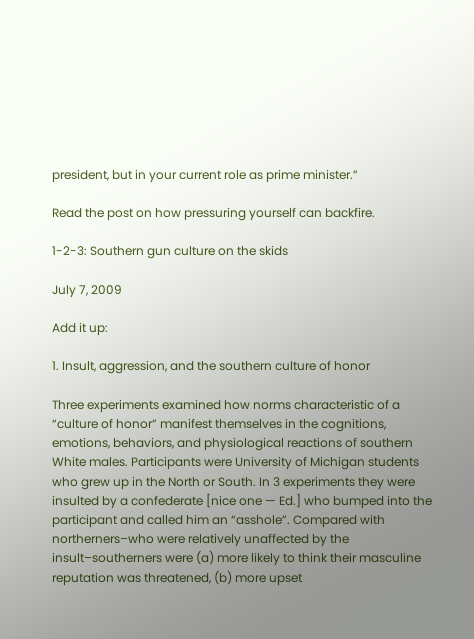president, but in your current role as prime minister.”

Read the post on how pressuring yourself can backfire.

1-2-3: Southern gun culture on the skids

July 7, 2009

Add it up:

1. Insult, aggression, and the southern culture of honor

Three experiments examined how norms characteristic of a “culture of honor” manifest themselves in the cognitions, emotions, behaviors, and physiological reactions of southern White males. Participants were University of Michigan students who grew up in the North or South. In 3 experiments they were insulted by a confederate [nice one — Ed.] who bumped into the participant and called him an “asshole”. Compared with northerners–who were relatively unaffected by the insult–southerners were (a) more likely to think their masculine reputation was threatened, (b) more upset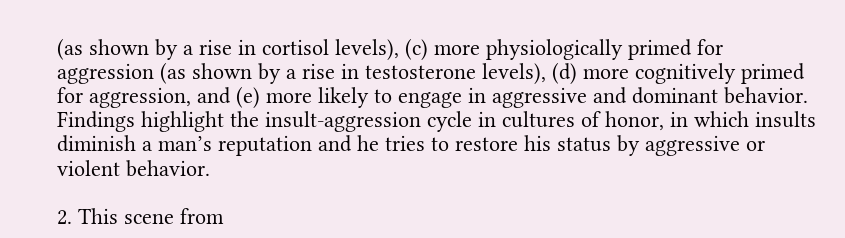(as shown by a rise in cortisol levels), (c) more physiologically primed for aggression (as shown by a rise in testosterone levels), (d) more cognitively primed for aggression, and (e) more likely to engage in aggressive and dominant behavior. Findings highlight the insult-aggression cycle in cultures of honor, in which insults diminish a man’s reputation and he tries to restore his status by aggressive or violent behavior.

2. This scene from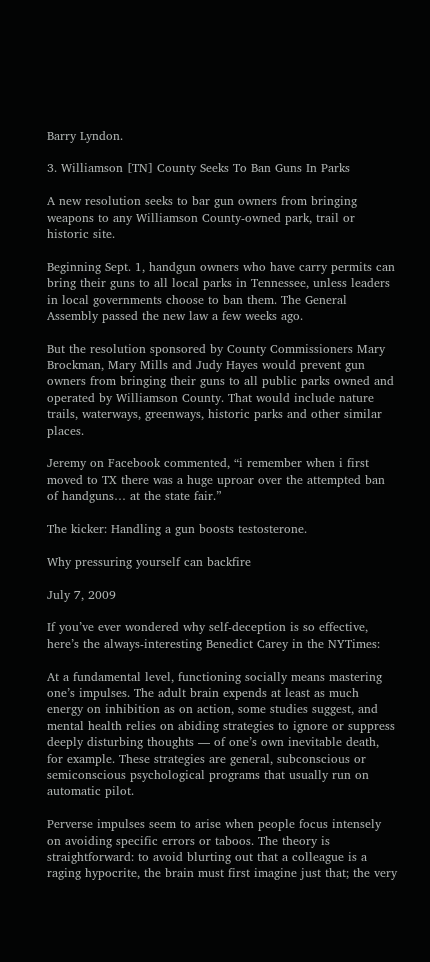Barry Lyndon.

3. Williamson [TN] County Seeks To Ban Guns In Parks

A new resolution seeks to bar gun owners from bringing weapons to any Williamson County-owned park, trail or historic site.

Beginning Sept. 1, handgun owners who have carry permits can bring their guns to all local parks in Tennessee, unless leaders in local governments choose to ban them. The General Assembly passed the new law a few weeks ago.

But the resolution sponsored by County Commissioners Mary Brockman, Mary Mills and Judy Hayes would prevent gun owners from bringing their guns to all public parks owned and operated by Williamson County. That would include nature trails, waterways, greenways, historic parks and other similar places.

Jeremy on Facebook commented, “i remember when i first moved to TX there was a huge uproar over the attempted ban of handguns… at the state fair.”

The kicker: Handling a gun boosts testosterone.

Why pressuring yourself can backfire

July 7, 2009

If you’ve ever wondered why self-deception is so effective, here’s the always-interesting Benedict Carey in the NYTimes:

At a fundamental level, functioning socially means mastering one’s impulses. The adult brain expends at least as much energy on inhibition as on action, some studies suggest, and mental health relies on abiding strategies to ignore or suppress deeply disturbing thoughts — of one’s own inevitable death, for example. These strategies are general, subconscious or semiconscious psychological programs that usually run on automatic pilot.

Perverse impulses seem to arise when people focus intensely on avoiding specific errors or taboos. The theory is straightforward: to avoid blurting out that a colleague is a raging hypocrite, the brain must first imagine just that; the very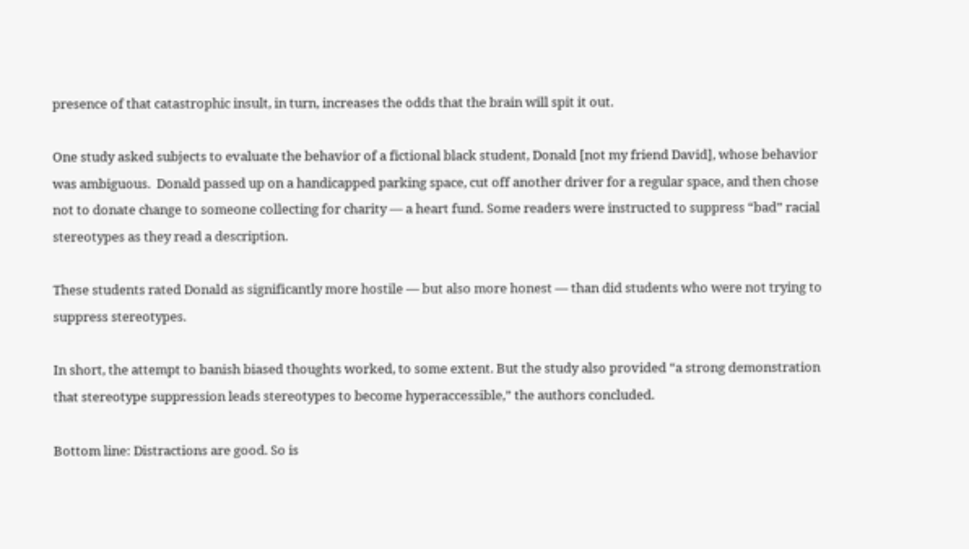presence of that catastrophic insult, in turn, increases the odds that the brain will spit it out.

One study asked subjects to evaluate the behavior of a fictional black student, Donald [not my friend David], whose behavior was ambiguous.  Donald passed up on a handicapped parking space, cut off another driver for a regular space, and then chose not to donate change to someone collecting for charity — a heart fund. Some readers were instructed to suppress “bad” racial stereotypes as they read a description.

These students rated Donald as significantly more hostile — but also more honest — than did students who were not trying to suppress stereotypes.

In short, the attempt to banish biased thoughts worked, to some extent. But the study also provided “a strong demonstration that stereotype suppression leads stereotypes to become hyperaccessible,” the authors concluded.

Bottom line: Distractions are good. So is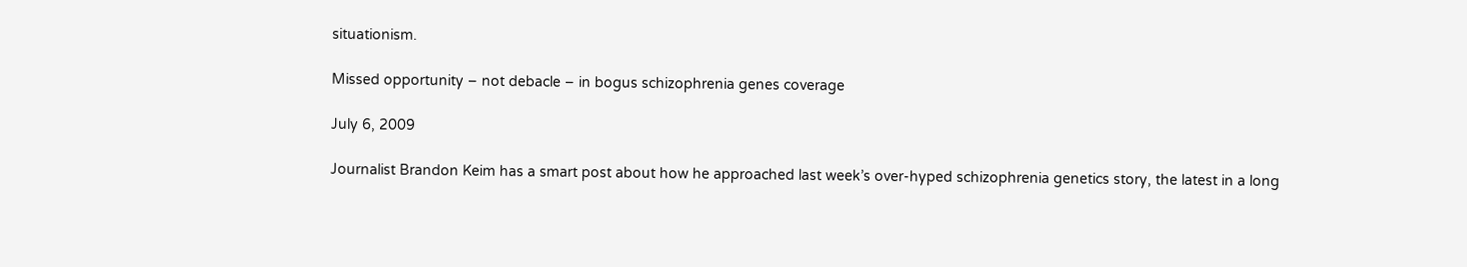situationism.

Missed opportunity – not debacle – in bogus schizophrenia genes coverage

July 6, 2009

Journalist Brandon Keim has a smart post about how he approached last week’s over-hyped schizophrenia genetics story, the latest in a long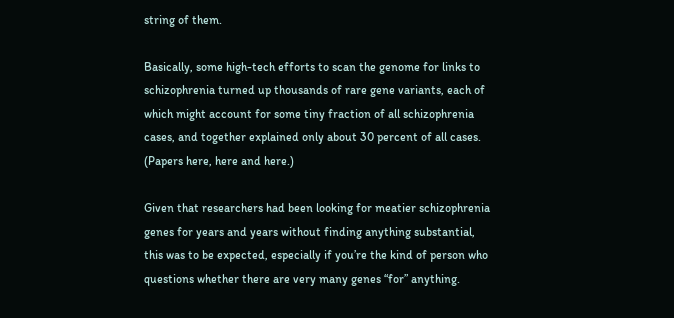string of them.

Basically, some high-tech efforts to scan the genome for links to schizophrenia turned up thousands of rare gene variants, each of which might account for some tiny fraction of all schizophrenia cases, and together explained only about 30 percent of all cases. (Papers here, here and here.)

Given that researchers had been looking for meatier schizophrenia genes for years and years without finding anything substantial, this was to be expected, especially if you’re the kind of person who questions whether there are very many genes “for” anything.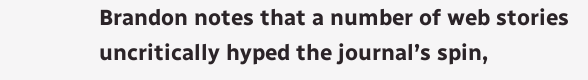Brandon notes that a number of web stories uncritically hyped the journal’s spin,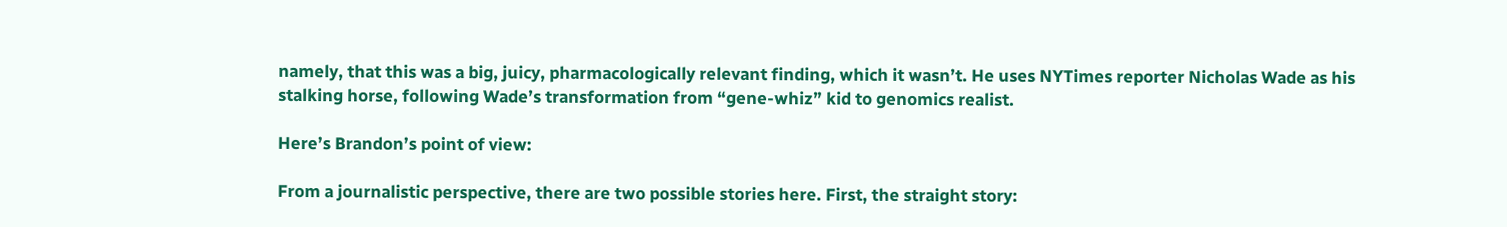namely, that this was a big, juicy, pharmacologically relevant finding, which it wasn’t. He uses NYTimes reporter Nicholas Wade as his stalking horse, following Wade’s transformation from “gene-whiz” kid to genomics realist.

Here’s Brandon’s point of view:

From a journalistic perspective, there are two possible stories here. First, the straight story: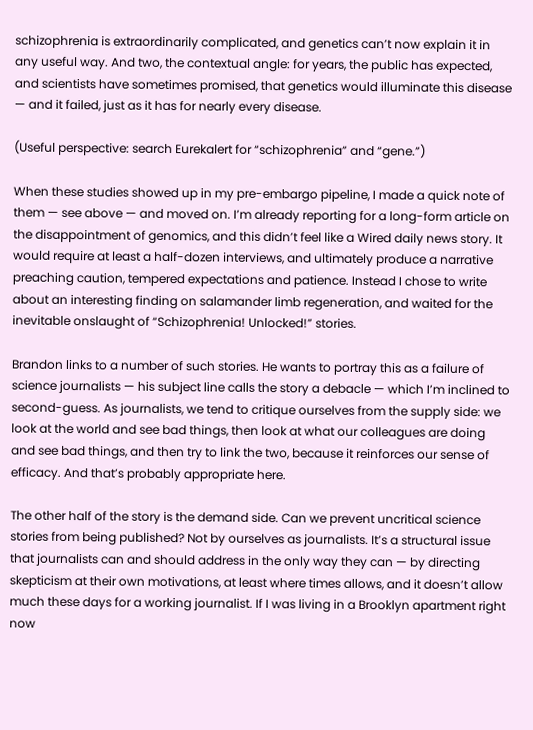schizophrenia is extraordinarily complicated, and genetics can’t now explain it in any useful way. And two, the contextual angle: for years, the public has expected, and scientists have sometimes promised, that genetics would illuminate this disease — and it failed, just as it has for nearly every disease.

(Useful perspective: search Eurekalert for “schizophrenia” and “gene.”)

When these studies showed up in my pre-embargo pipeline, I made a quick note of them — see above — and moved on. I’m already reporting for a long-form article on the disappointment of genomics, and this didn’t feel like a Wired daily news story. It would require at least a half-dozen interviews, and ultimately produce a narrative preaching caution, tempered expectations and patience. Instead I chose to write about an interesting finding on salamander limb regeneration, and waited for the inevitable onslaught of “Schizophrenia! Unlocked!” stories.

Brandon links to a number of such stories. He wants to portray this as a failure of science journalists — his subject line calls the story a debacle — which I’m inclined to second-guess. As journalists, we tend to critique ourselves from the supply side: we look at the world and see bad things, then look at what our colleagues are doing and see bad things, and then try to link the two, because it reinforces our sense of efficacy. And that’s probably appropriate here.

The other half of the story is the demand side. Can we prevent uncritical science stories from being published? Not by ourselves as journalists. It’s a structural issue that journalists can and should address in the only way they can — by directing skepticism at their own motivations, at least where times allows, and it doesn’t allow much these days for a working journalist. If I was living in a Brooklyn apartment right now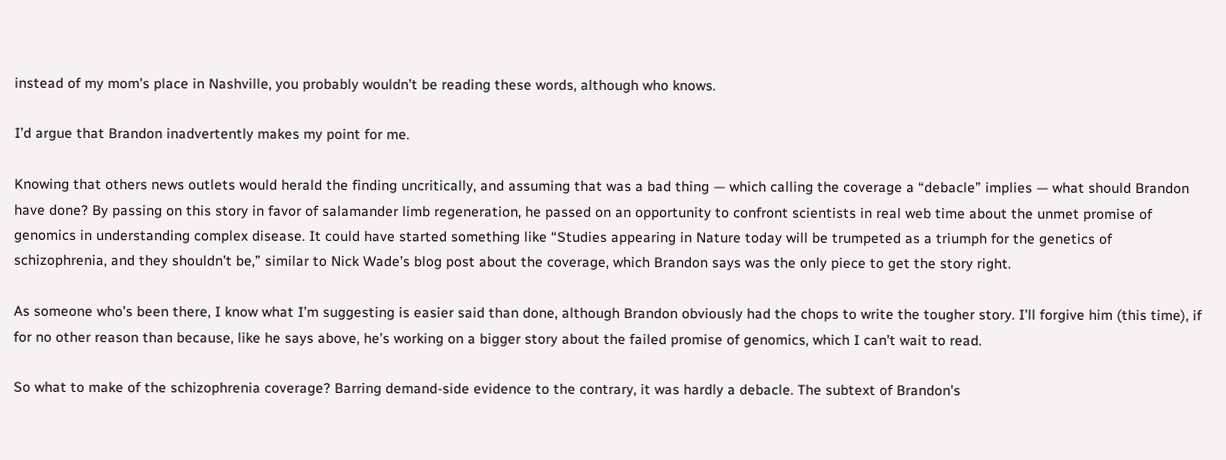instead of my mom’s place in Nashville, you probably wouldn’t be reading these words, although who knows.

I’d argue that Brandon inadvertently makes my point for me.

Knowing that others news outlets would herald the finding uncritically, and assuming that was a bad thing — which calling the coverage a “debacle” implies — what should Brandon have done? By passing on this story in favor of salamander limb regeneration, he passed on an opportunity to confront scientists in real web time about the unmet promise of genomics in understanding complex disease. It could have started something like “Studies appearing in Nature today will be trumpeted as a triumph for the genetics of schizophrenia, and they shouldn’t be,” similar to Nick Wade’s blog post about the coverage, which Brandon says was the only piece to get the story right.

As someone who’s been there, I know what I’m suggesting is easier said than done, although Brandon obviously had the chops to write the tougher story. I’ll forgive him (this time), if for no other reason than because, like he says above, he’s working on a bigger story about the failed promise of genomics, which I can’t wait to read.

So what to make of the schizophrenia coverage? Barring demand-side evidence to the contrary, it was hardly a debacle. The subtext of Brandon’s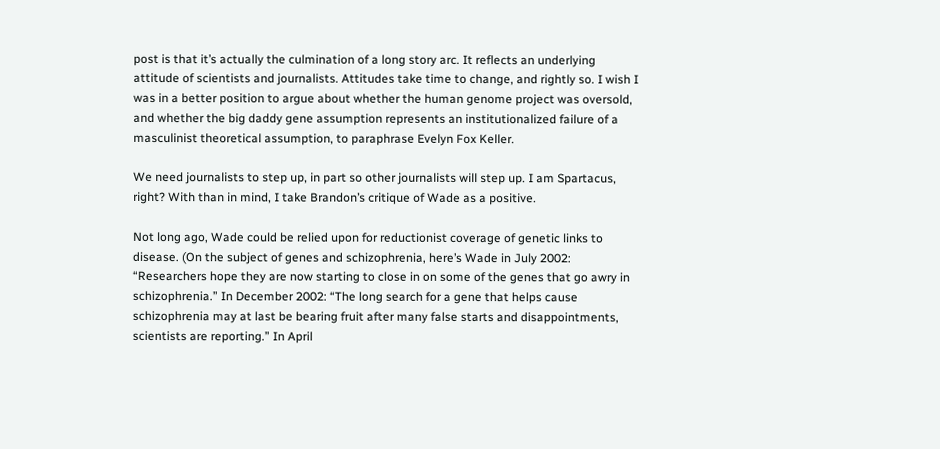post is that it’s actually the culmination of a long story arc. It reflects an underlying attitude of scientists and journalists. Attitudes take time to change, and rightly so. I wish I was in a better position to argue about whether the human genome project was oversold, and whether the big daddy gene assumption represents an institutionalized failure of a masculinist theoretical assumption, to paraphrase Evelyn Fox Keller.

We need journalists to step up, in part so other journalists will step up. I am Spartacus, right? With than in mind, I take Brandon’s critique of Wade as a positive.

Not long ago, Wade could be relied upon for reductionist coverage of genetic links to disease. (On the subject of genes and schizophrenia, here’s Wade in July 2002: “Researchers hope they are now starting to close in on some of the genes that go awry in schizophrenia.” In December 2002: “The long search for a gene that helps cause schizophrenia may at last be bearing fruit after many false starts and disappointments, scientists are reporting.” In April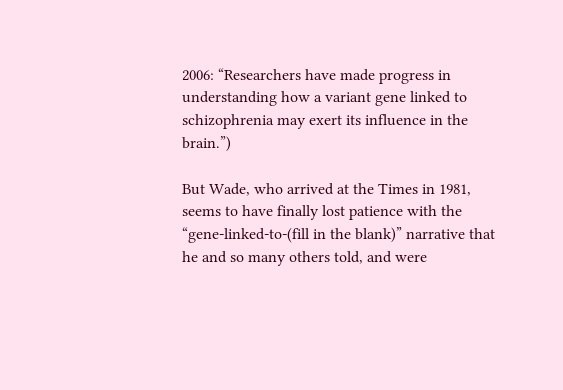2006: “Researchers have made progress in understanding how a variant gene linked to schizophrenia may exert its influence in the brain.”)

But Wade, who arrived at the Times in 1981, seems to have finally lost patience with the “gene-linked-to-(fill in the blank)” narrative that he and so many others told, and were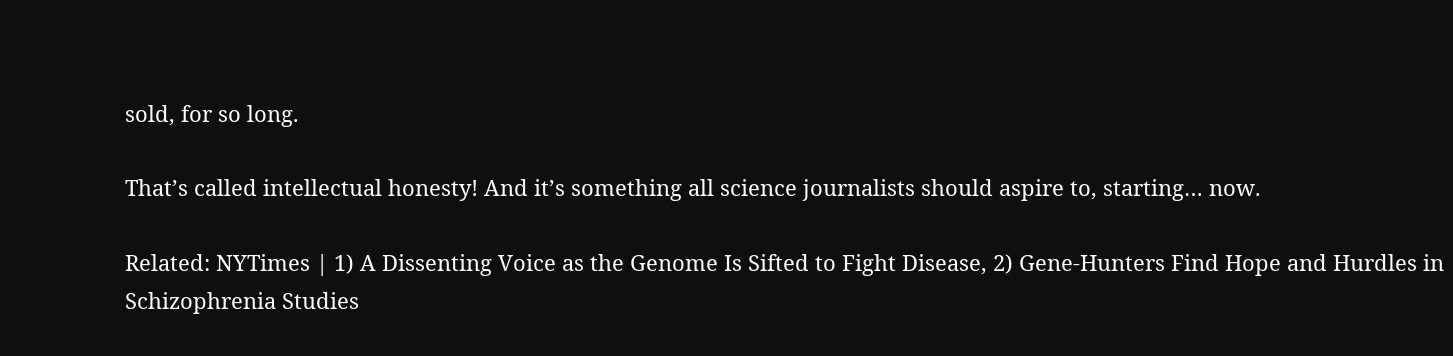sold, for so long.

That’s called intellectual honesty! And it’s something all science journalists should aspire to, starting… now.

Related: NYTimes | 1) A Dissenting Voice as the Genome Is Sifted to Fight Disease, 2) Gene-Hunters Find Hope and Hurdles in Schizophrenia Studies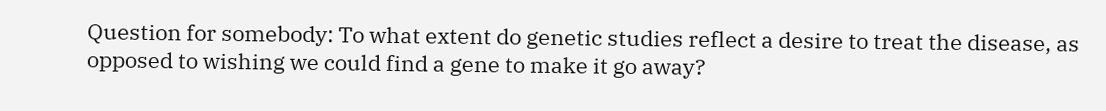Question for somebody: To what extent do genetic studies reflect a desire to treat the disease, as opposed to wishing we could find a gene to make it go away?